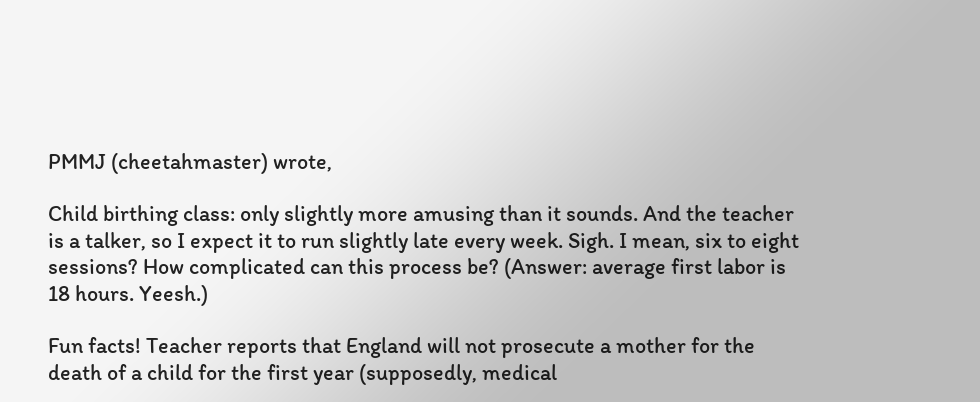PMMJ (cheetahmaster) wrote,

Child birthing class: only slightly more amusing than it sounds. And the teacher is a talker, so I expect it to run slightly late every week. Sigh. I mean, six to eight sessions? How complicated can this process be? (Answer: average first labor is 18 hours. Yeesh.)

Fun facts! Teacher reports that England will not prosecute a mother for the death of a child for the first year (supposedly, medical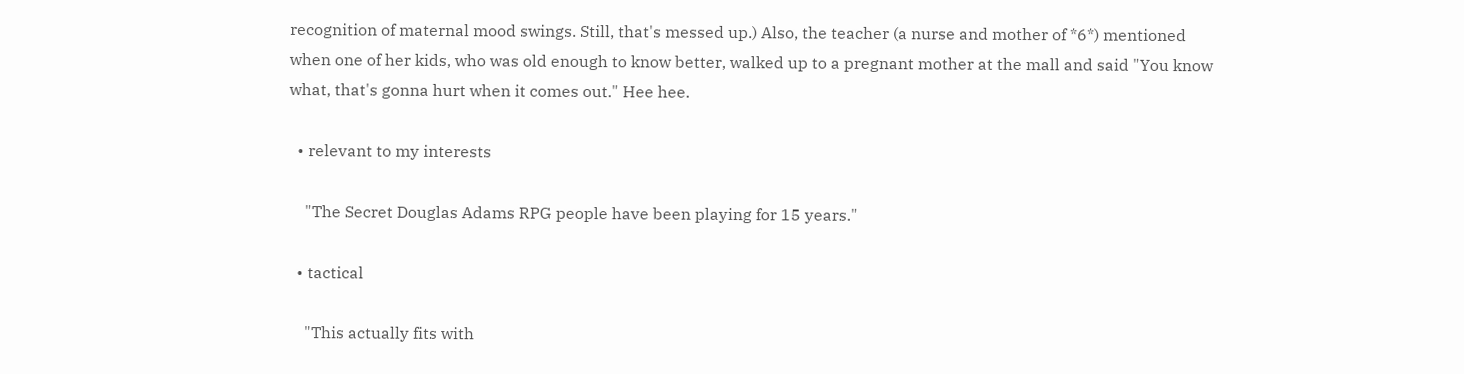recognition of maternal mood swings. Still, that's messed up.) Also, the teacher (a nurse and mother of *6*) mentioned when one of her kids, who was old enough to know better, walked up to a pregnant mother at the mall and said "You know what, that's gonna hurt when it comes out." Hee hee.

  • relevant to my interests

    "The Secret Douglas Adams RPG people have been playing for 15 years."

  • tactical

    "This actually fits with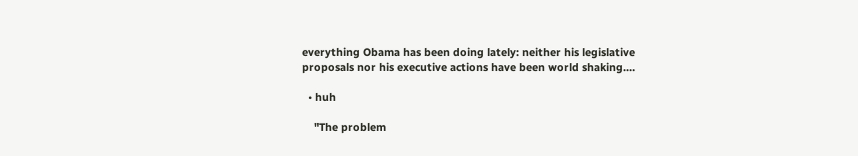everything Obama has been doing lately: neither his legislative proposals nor his executive actions have been world shaking.…

  • huh

    "The problem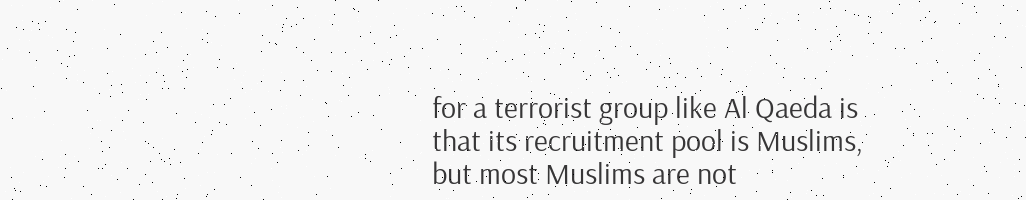for a terrorist group like Al Qaeda is that its recruitment pool is Muslims, but most Muslims are not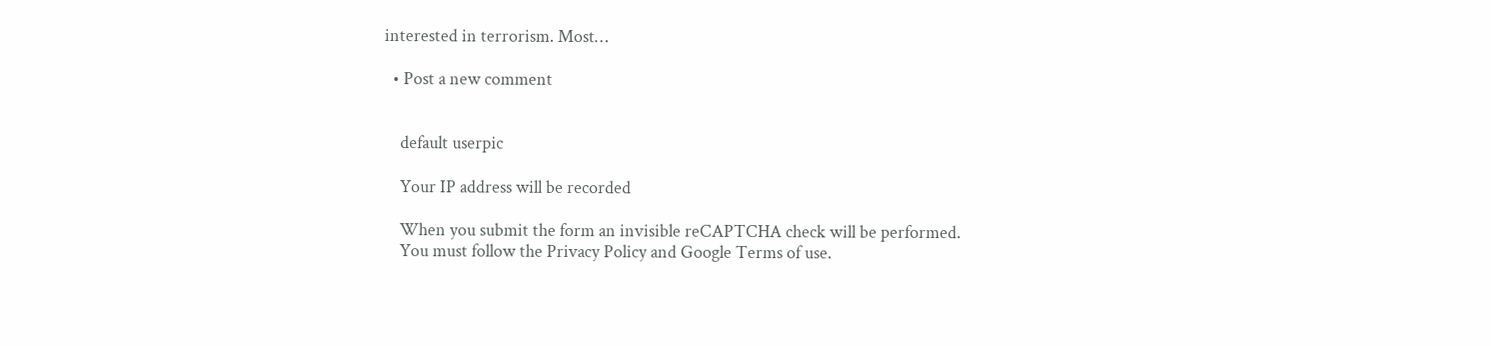interested in terrorism. Most…

  • Post a new comment


    default userpic

    Your IP address will be recorded

    When you submit the form an invisible reCAPTCHA check will be performed.
    You must follow the Privacy Policy and Google Terms of use.